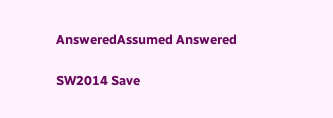AnsweredAssumed Answered

SW2014 Save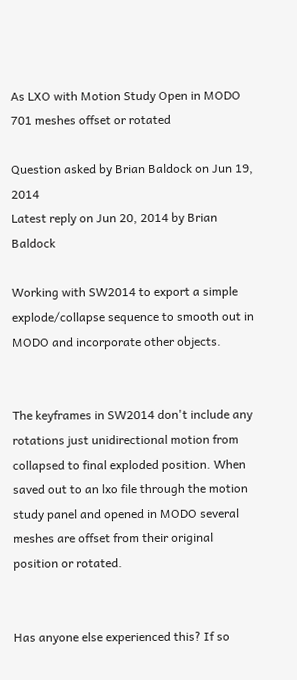As LXO with Motion Study Open in MODO 701 meshes offset or rotated

Question asked by Brian Baldock on Jun 19, 2014
Latest reply on Jun 20, 2014 by Brian Baldock

Working with SW2014 to export a simple explode/collapse sequence to smooth out in MODO and incorporate other objects.


The keyframes in SW2014 don't include any rotations just unidirectional motion from collapsed to final exploded position. When saved out to an lxo file through the motion study panel and opened in MODO several meshes are offset from their original position or rotated.


Has anyone else experienced this? If so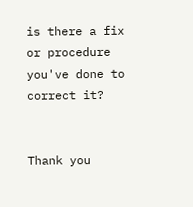is there a fix or procedure you've done to correct it?


Thank you